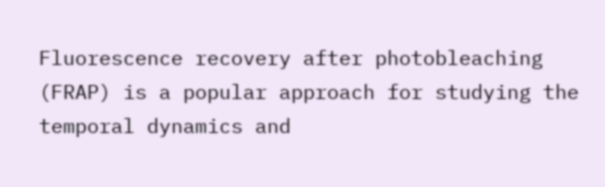Fluorescence recovery after photobleaching (FRAP) is a popular approach for studying the temporal dynamics and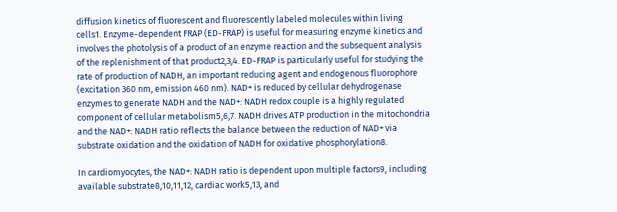diffusion kinetics of fluorescent and fluorescently labeled molecules within living cells1. Enzyme-dependent FRAP (ED-FRAP) is useful for measuring enzyme kinetics and involves the photolysis of a product of an enzyme reaction and the subsequent analysis of the replenishment of that product2,3,4. ED-FRAP is particularly useful for studying the rate of production of NADH, an important reducing agent and endogenous fluorophore (excitation 360 nm, emission 460 nm). NAD+ is reduced by cellular dehydrogenase enzymes to generate NADH and the NAD+: NADH redox couple is a highly regulated component of cellular metabolism5,6,7. NADH drives ATP production in the mitochondria and the NAD+: NADH ratio reflects the balance between the reduction of NAD+ via substrate oxidation and the oxidation of NADH for oxidative phosphorylation8.

In cardiomyocytes, the NAD+: NADH ratio is dependent upon multiple factors9, including available substrate8,10,11,12, cardiac work5,13, and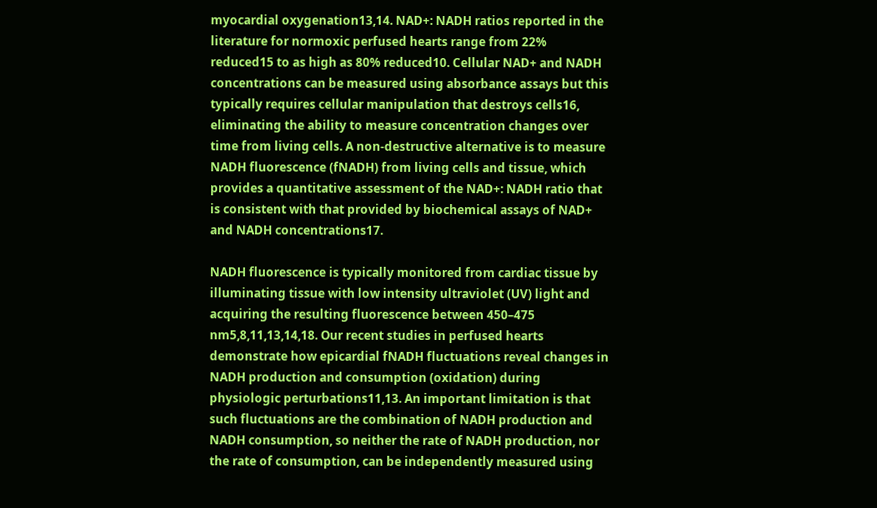myocardial oxygenation13,14. NAD+: NADH ratios reported in the literature for normoxic perfused hearts range from 22% reduced15 to as high as 80% reduced10. Cellular NAD+ and NADH concentrations can be measured using absorbance assays but this typically requires cellular manipulation that destroys cells16, eliminating the ability to measure concentration changes over time from living cells. A non-destructive alternative is to measure NADH fluorescence (fNADH) from living cells and tissue, which provides a quantitative assessment of the NAD+: NADH ratio that is consistent with that provided by biochemical assays of NAD+ and NADH concentrations17.

NADH fluorescence is typically monitored from cardiac tissue by illuminating tissue with low intensity ultraviolet (UV) light and acquiring the resulting fluorescence between 450–475 nm5,8,11,13,14,18. Our recent studies in perfused hearts demonstrate how epicardial fNADH fluctuations reveal changes in NADH production and consumption (oxidation) during physiologic perturbations11,13. An important limitation is that such fluctuations are the combination of NADH production and NADH consumption, so neither the rate of NADH production, nor the rate of consumption, can be independently measured using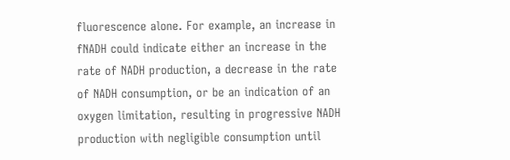fluorescence alone. For example, an increase in fNADH could indicate either an increase in the rate of NADH production, a decrease in the rate of NADH consumption, or be an indication of an oxygen limitation, resulting in progressive NADH production with negligible consumption until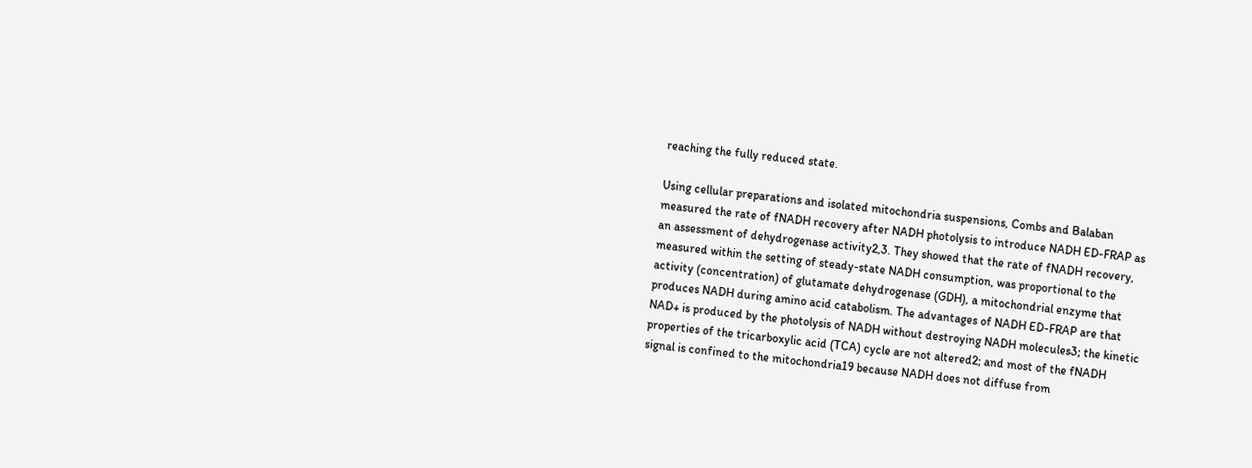reaching the fully reduced state.

Using cellular preparations and isolated mitochondria suspensions, Combs and Balaban measured the rate of fNADH recovery after NADH photolysis to introduce NADH ED-FRAP as an assessment of dehydrogenase activity2,3. They showed that the rate of fNADH recovery, measured within the setting of steady-state NADH consumption, was proportional to the activity (concentration) of glutamate dehydrogenase (GDH), a mitochondrial enzyme that produces NADH during amino acid catabolism. The advantages of NADH ED-FRAP are that NAD+ is produced by the photolysis of NADH without destroying NADH molecules3; the kinetic properties of the tricarboxylic acid (TCA) cycle are not altered2; and most of the fNADH signal is confined to the mitochondria19 because NADH does not diffuse from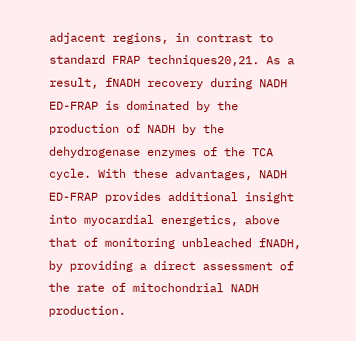adjacent regions, in contrast to standard FRAP techniques20,21. As a result, fNADH recovery during NADH ED-FRAP is dominated by the production of NADH by the dehydrogenase enzymes of the TCA cycle. With these advantages, NADH ED-FRAP provides additional insight into myocardial energetics, above that of monitoring unbleached fNADH, by providing a direct assessment of the rate of mitochondrial NADH production.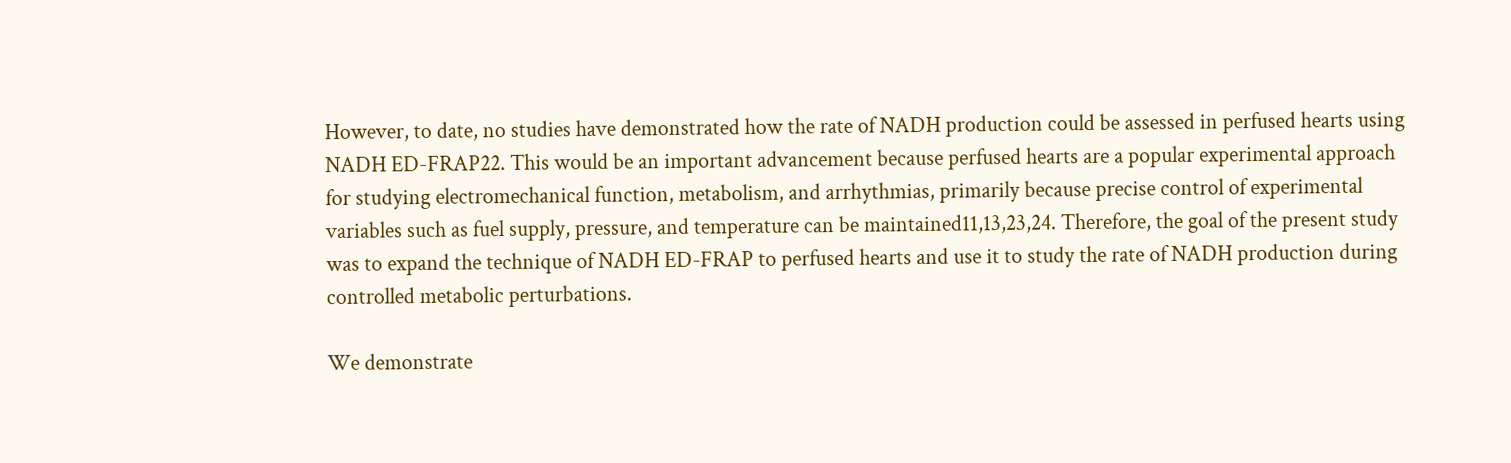However, to date, no studies have demonstrated how the rate of NADH production could be assessed in perfused hearts using NADH ED-FRAP22. This would be an important advancement because perfused hearts are a popular experimental approach for studying electromechanical function, metabolism, and arrhythmias, primarily because precise control of experimental variables such as fuel supply, pressure, and temperature can be maintained11,13,23,24. Therefore, the goal of the present study was to expand the technique of NADH ED-FRAP to perfused hearts and use it to study the rate of NADH production during controlled metabolic perturbations.

We demonstrate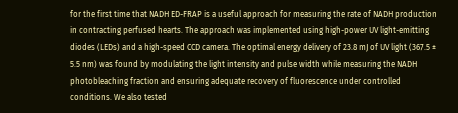for the first time that NADH ED-FRAP is a useful approach for measuring the rate of NADH production in contracting perfused hearts. The approach was implemented using high-power UV light-emitting diodes (LEDs) and a high-speed CCD camera. The optimal energy delivery of 23.8 mJ of UV light (367.5 ± 5.5 nm) was found by modulating the light intensity and pulse width while measuring the NADH photobleaching fraction and ensuring adequate recovery of fluorescence under controlled conditions. We also tested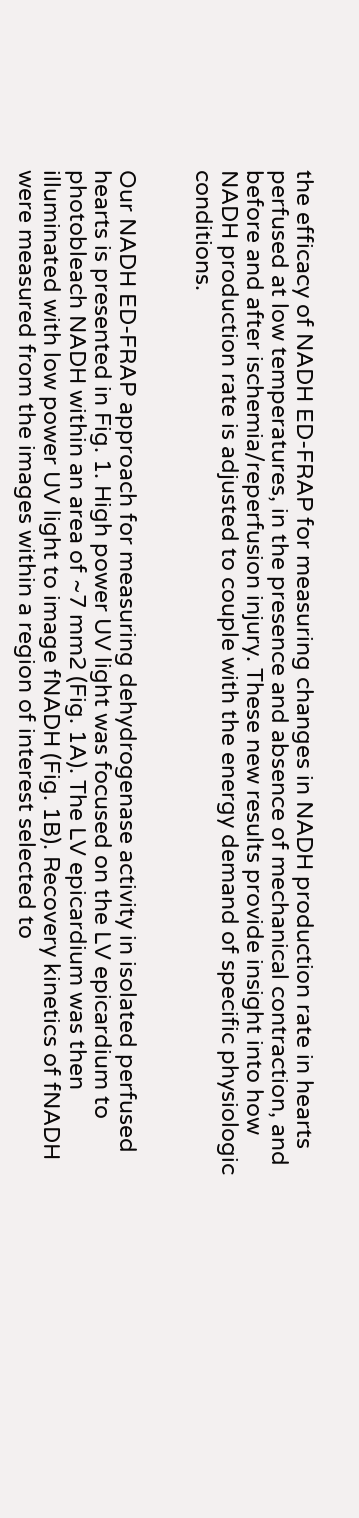the efficacy of NADH ED-FRAP for measuring changes in NADH production rate in hearts perfused at low temperatures, in the presence and absence of mechanical contraction, and before and after ischemia/reperfusion injury. These new results provide insight into how NADH production rate is adjusted to couple with the energy demand of specific physiologic conditions.


Our NADH ED-FRAP approach for measuring dehydrogenase activity in isolated perfused hearts is presented in Fig. 1. High power UV light was focused on the LV epicardium to photobleach NADH within an area of ~7 mm2 (Fig. 1A). The LV epicardium was then illuminated with low power UV light to image fNADH (Fig. 1B). Recovery kinetics of fNADH were measured from the images within a region of interest selected to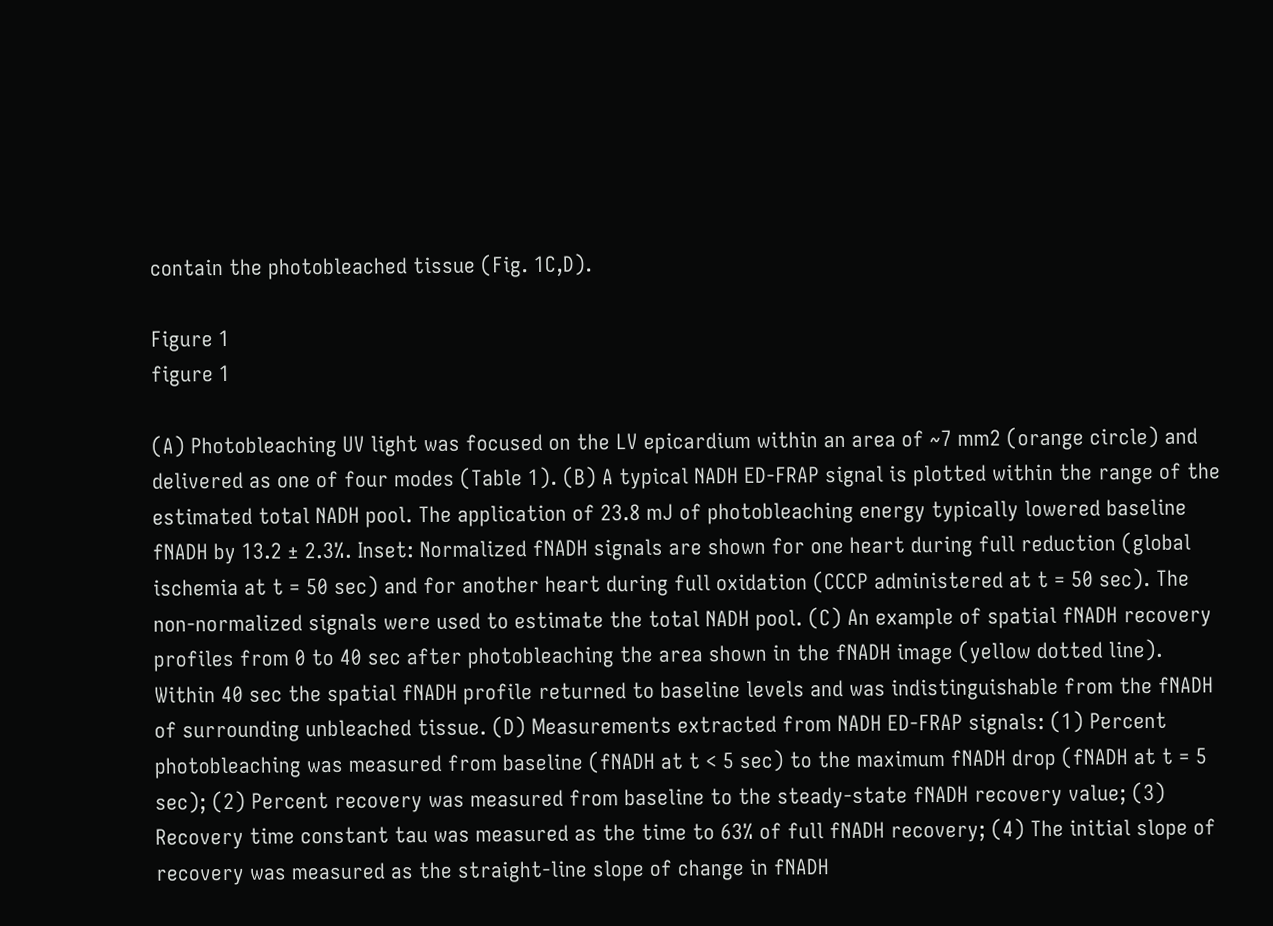contain the photobleached tissue (Fig. 1C,D).

Figure 1
figure 1

(A) Photobleaching UV light was focused on the LV epicardium within an area of ~7 mm2 (orange circle) and delivered as one of four modes (Table 1). (B) A typical NADH ED-FRAP signal is plotted within the range of the estimated total NADH pool. The application of 23.8 mJ of photobleaching energy typically lowered baseline fNADH by 13.2 ± 2.3%. Inset: Normalized fNADH signals are shown for one heart during full reduction (global ischemia at t = 50 sec) and for another heart during full oxidation (CCCP administered at t = 50 sec). The non-normalized signals were used to estimate the total NADH pool. (C) An example of spatial fNADH recovery profiles from 0 to 40 sec after photobleaching the area shown in the fNADH image (yellow dotted line). Within 40 sec the spatial fNADH profile returned to baseline levels and was indistinguishable from the fNADH of surrounding unbleached tissue. (D) Measurements extracted from NADH ED-FRAP signals: (1) Percent photobleaching was measured from baseline (fNADH at t < 5 sec) to the maximum fNADH drop (fNADH at t = 5 sec); (2) Percent recovery was measured from baseline to the steady-state fNADH recovery value; (3) Recovery time constant tau was measured as the time to 63% of full fNADH recovery; (4) The initial slope of recovery was measured as the straight-line slope of change in fNADH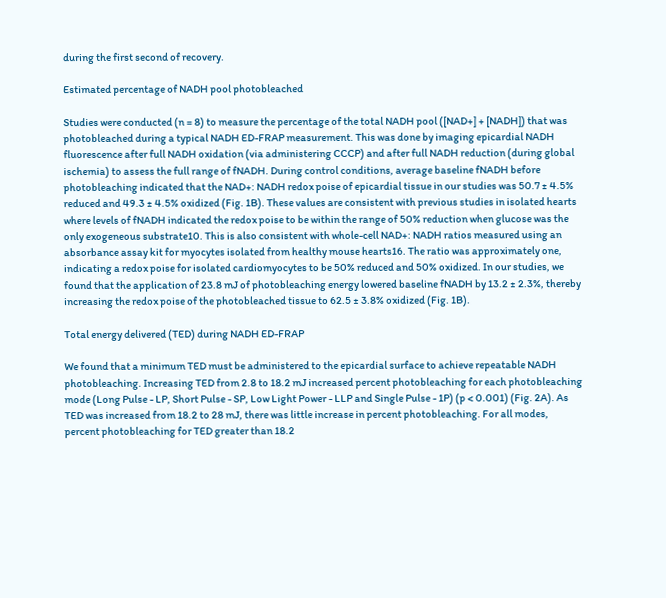during the first second of recovery.

Estimated percentage of NADH pool photobleached

Studies were conducted (n = 8) to measure the percentage of the total NADH pool ([NAD+] + [NADH]) that was photobleached during a typical NADH ED-FRAP measurement. This was done by imaging epicardial NADH fluorescence after full NADH oxidation (via administering CCCP) and after full NADH reduction (during global ischemia) to assess the full range of fNADH. During control conditions, average baseline fNADH before photobleaching indicated that the NAD+: NADH redox poise of epicardial tissue in our studies was 50.7 ± 4.5% reduced and 49.3 ± 4.5% oxidized (Fig. 1B). These values are consistent with previous studies in isolated hearts where levels of fNADH indicated the redox poise to be within the range of 50% reduction when glucose was the only exogeneous substrate10. This is also consistent with whole-cell NAD+: NADH ratios measured using an absorbance assay kit for myocytes isolated from healthy mouse hearts16. The ratio was approximately one, indicating a redox poise for isolated cardiomyocytes to be 50% reduced and 50% oxidized. In our studies, we found that the application of 23.8 mJ of photobleaching energy lowered baseline fNADH by 13.2 ± 2.3%, thereby increasing the redox poise of the photobleached tissue to 62.5 ± 3.8% oxidized (Fig. 1B).

Total energy delivered (TED) during NADH ED-FRAP

We found that a minimum TED must be administered to the epicardial surface to achieve repeatable NADH photobleaching. Increasing TED from 2.8 to 18.2 mJ increased percent photobleaching for each photobleaching mode (Long Pulse - LP, Short Pulse - SP, Low Light Power - LLP and Single Pulse - 1P) (p < 0.001) (Fig. 2A). As TED was increased from 18.2 to 28 mJ, there was little increase in percent photobleaching. For all modes, percent photobleaching for TED greater than 18.2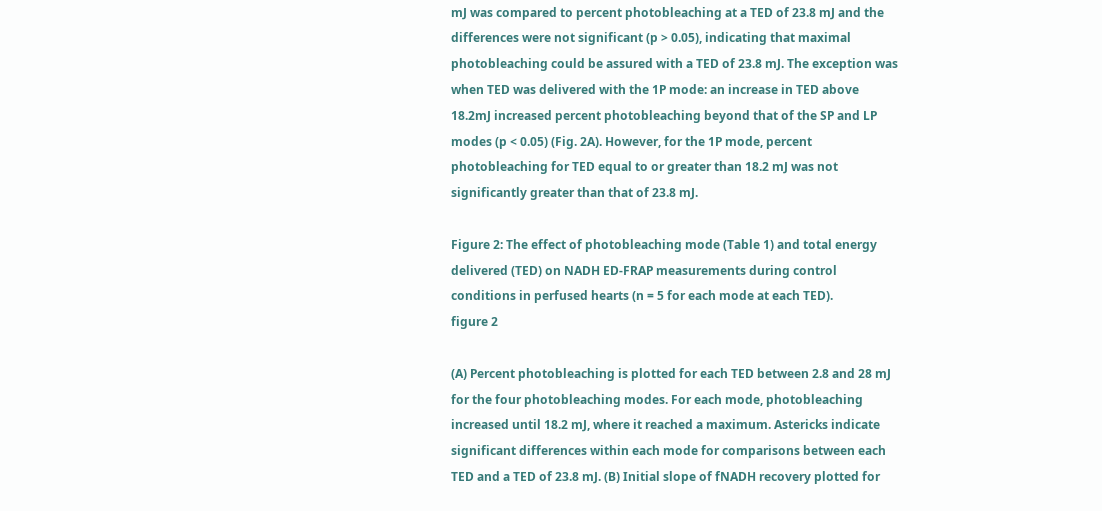mJ was compared to percent photobleaching at a TED of 23.8 mJ and the differences were not significant (p > 0.05), indicating that maximal photobleaching could be assured with a TED of 23.8 mJ. The exception was when TED was delivered with the 1P mode: an increase in TED above 18.2mJ increased percent photobleaching beyond that of the SP and LP modes (p < 0.05) (Fig. 2A). However, for the 1P mode, percent photobleaching for TED equal to or greater than 18.2 mJ was not significantly greater than that of 23.8 mJ.

Figure 2: The effect of photobleaching mode (Table 1) and total energy delivered (TED) on NADH ED-FRAP measurements during control conditions in perfused hearts (n = 5 for each mode at each TED).
figure 2

(A) Percent photobleaching is plotted for each TED between 2.8 and 28 mJ for the four photobleaching modes. For each mode, photobleaching increased until 18.2 mJ, where it reached a maximum. Astericks indicate significant differences within each mode for comparisons between each TED and a TED of 23.8 mJ. (B) Initial slope of fNADH recovery plotted for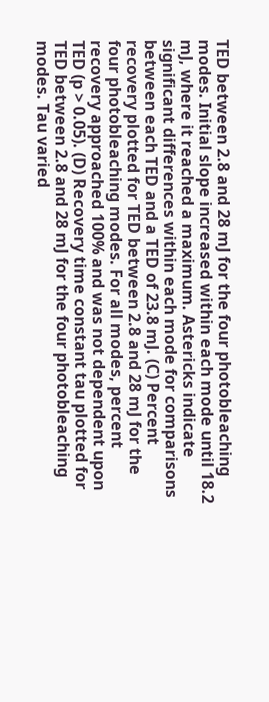TED between 2.8 and 28 mJ for the four photobleaching modes. Initial slope increased within each mode until 18.2 mJ, where it reached a maximum. Astericks indicate significant differences within each mode for comparisons between each TED and a TED of 23.8 mJ. (C) Percent recovery plotted for TED between 2.8 and 28 mJ for the four photobleaching modes. For all modes, percent recovery approached 100% and was not dependent upon TED (p > 0.05). (D) Recovery time constant tau plotted for TED between 2.8 and 28 mJ for the four photobleaching modes. Tau varied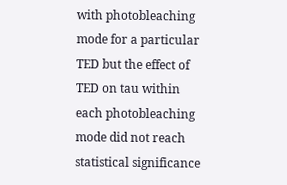with photobleaching mode for a particular TED but the effect of TED on tau within each photobleaching mode did not reach statistical significance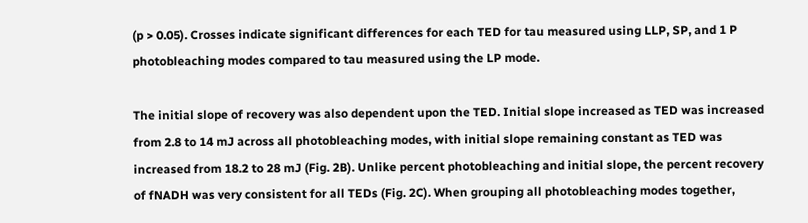(p > 0.05). Crosses indicate significant differences for each TED for tau measured using LLP, SP, and 1 P photobleaching modes compared to tau measured using the LP mode.

The initial slope of recovery was also dependent upon the TED. Initial slope increased as TED was increased from 2.8 to 14 mJ across all photobleaching modes, with initial slope remaining constant as TED was increased from 18.2 to 28 mJ (Fig. 2B). Unlike percent photobleaching and initial slope, the percent recovery of fNADH was very consistent for all TEDs (Fig. 2C). When grouping all photobleaching modes together,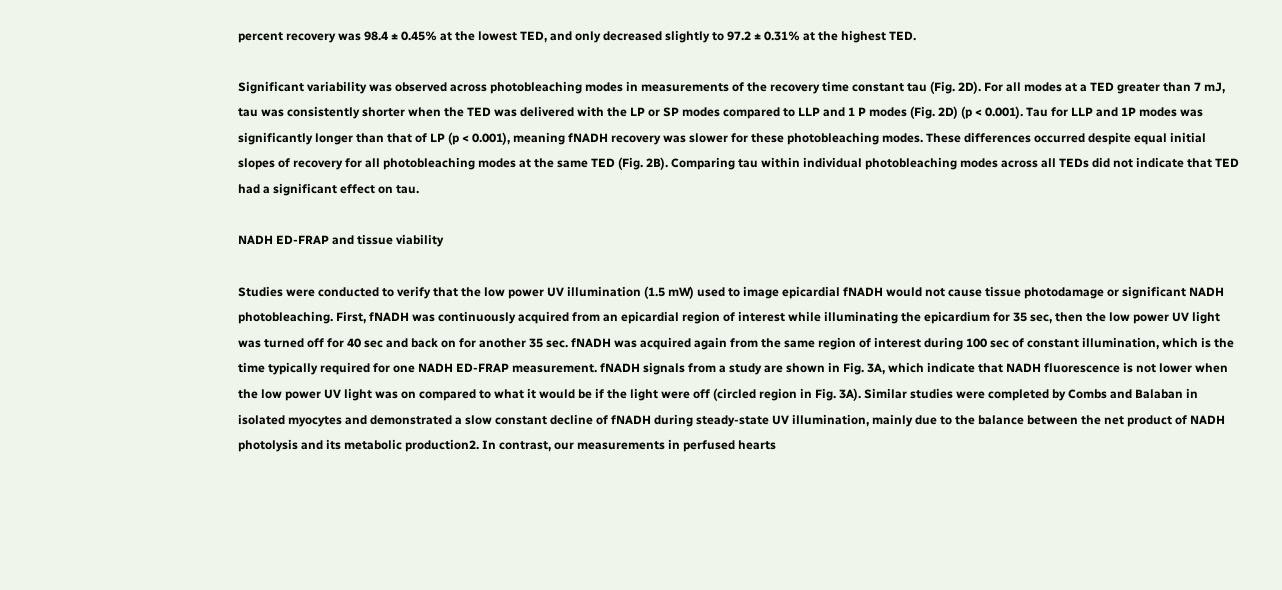percent recovery was 98.4 ± 0.45% at the lowest TED, and only decreased slightly to 97.2 ± 0.31% at the highest TED.

Significant variability was observed across photobleaching modes in measurements of the recovery time constant tau (Fig. 2D). For all modes at a TED greater than 7 mJ, tau was consistently shorter when the TED was delivered with the LP or SP modes compared to LLP and 1 P modes (Fig. 2D) (p < 0.001). Tau for LLP and 1P modes was significantly longer than that of LP (p < 0.001), meaning fNADH recovery was slower for these photobleaching modes. These differences occurred despite equal initial slopes of recovery for all photobleaching modes at the same TED (Fig. 2B). Comparing tau within individual photobleaching modes across all TEDs did not indicate that TED had a significant effect on tau.

NADH ED-FRAP and tissue viability

Studies were conducted to verify that the low power UV illumination (1.5 mW) used to image epicardial fNADH would not cause tissue photodamage or significant NADH photobleaching. First, fNADH was continuously acquired from an epicardial region of interest while illuminating the epicardium for 35 sec, then the low power UV light was turned off for 40 sec and back on for another 35 sec. fNADH was acquired again from the same region of interest during 100 sec of constant illumination, which is the time typically required for one NADH ED-FRAP measurement. fNADH signals from a study are shown in Fig. 3A, which indicate that NADH fluorescence is not lower when the low power UV light was on compared to what it would be if the light were off (circled region in Fig. 3A). Similar studies were completed by Combs and Balaban in isolated myocytes and demonstrated a slow constant decline of fNADH during steady-state UV illumination, mainly due to the balance between the net product of NADH photolysis and its metabolic production2. In contrast, our measurements in perfused hearts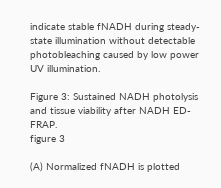indicate stable fNADH during steady-state illumination without detectable photobleaching caused by low power UV illumination.

Figure 3: Sustained NADH photolysis and tissue viability after NADH ED-FRAP.
figure 3

(A) Normalized fNADH is plotted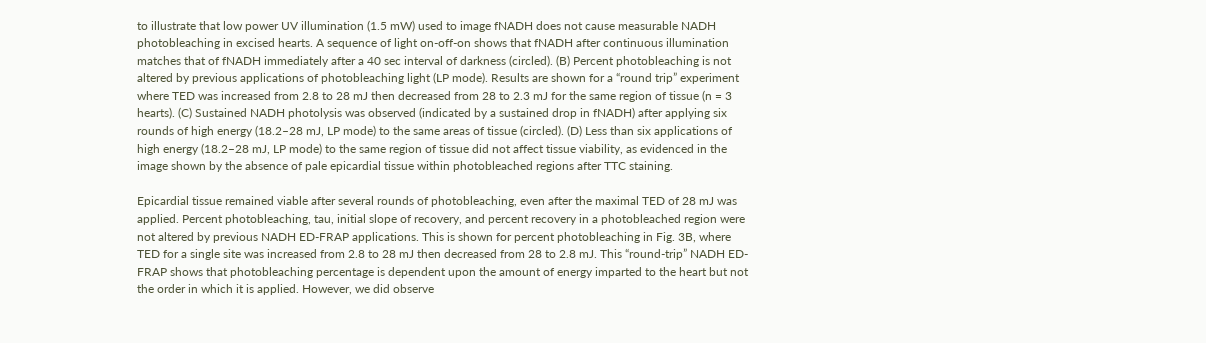to illustrate that low power UV illumination (1.5 mW) used to image fNADH does not cause measurable NADH photobleaching in excised hearts. A sequence of light on-off-on shows that fNADH after continuous illumination matches that of fNADH immediately after a 40 sec interval of darkness (circled). (B) Percent photobleaching is not altered by previous applications of photobleaching light (LP mode). Results are shown for a “round trip” experiment where TED was increased from 2.8 to 28 mJ then decreased from 28 to 2.3 mJ for the same region of tissue (n = 3 hearts). (C) Sustained NADH photolysis was observed (indicated by a sustained drop in fNADH) after applying six rounds of high energy (18.2–28 mJ, LP mode) to the same areas of tissue (circled). (D) Less than six applications of high energy (18.2–28 mJ, LP mode) to the same region of tissue did not affect tissue viability, as evidenced in the image shown by the absence of pale epicardial tissue within photobleached regions after TTC staining.

Epicardial tissue remained viable after several rounds of photobleaching, even after the maximal TED of 28 mJ was applied. Percent photobleaching, tau, initial slope of recovery, and percent recovery in a photobleached region were not altered by previous NADH ED-FRAP applications. This is shown for percent photobleaching in Fig. 3B, where TED for a single site was increased from 2.8 to 28 mJ then decreased from 28 to 2.8 mJ. This “round-trip” NADH ED-FRAP shows that photobleaching percentage is dependent upon the amount of energy imparted to the heart but not the order in which it is applied. However, we did observe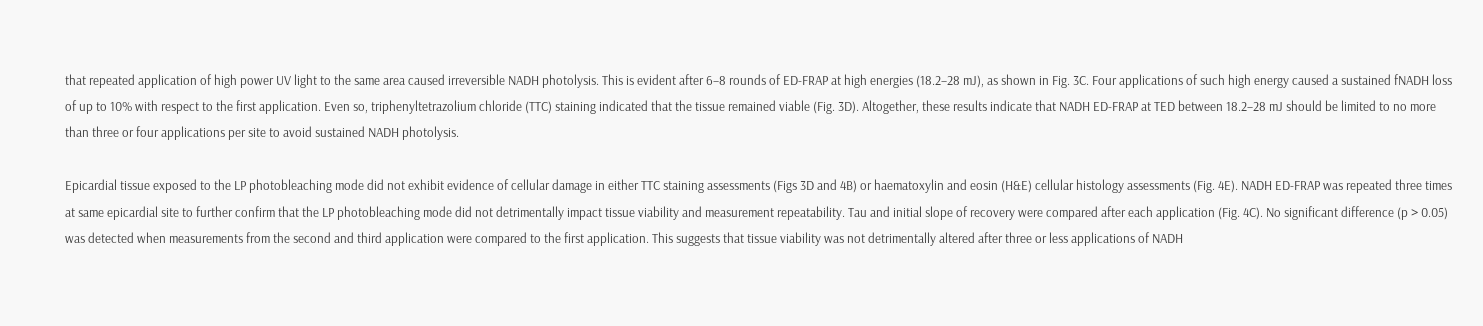that repeated application of high power UV light to the same area caused irreversible NADH photolysis. This is evident after 6–8 rounds of ED-FRAP at high energies (18.2–28 mJ), as shown in Fig. 3C. Four applications of such high energy caused a sustained fNADH loss of up to 10% with respect to the first application. Even so, triphenyltetrazolium chloride (TTC) staining indicated that the tissue remained viable (Fig. 3D). Altogether, these results indicate that NADH ED-FRAP at TED between 18.2–28 mJ should be limited to no more than three or four applications per site to avoid sustained NADH photolysis.

Epicardial tissue exposed to the LP photobleaching mode did not exhibit evidence of cellular damage in either TTC staining assessments (Figs 3D and 4B) or haematoxylin and eosin (H&E) cellular histology assessments (Fig. 4E). NADH ED-FRAP was repeated three times at same epicardial site to further confirm that the LP photobleaching mode did not detrimentally impact tissue viability and measurement repeatability. Tau and initial slope of recovery were compared after each application (Fig. 4C). No significant difference (p > 0.05) was detected when measurements from the second and third application were compared to the first application. This suggests that tissue viability was not detrimentally altered after three or less applications of NADH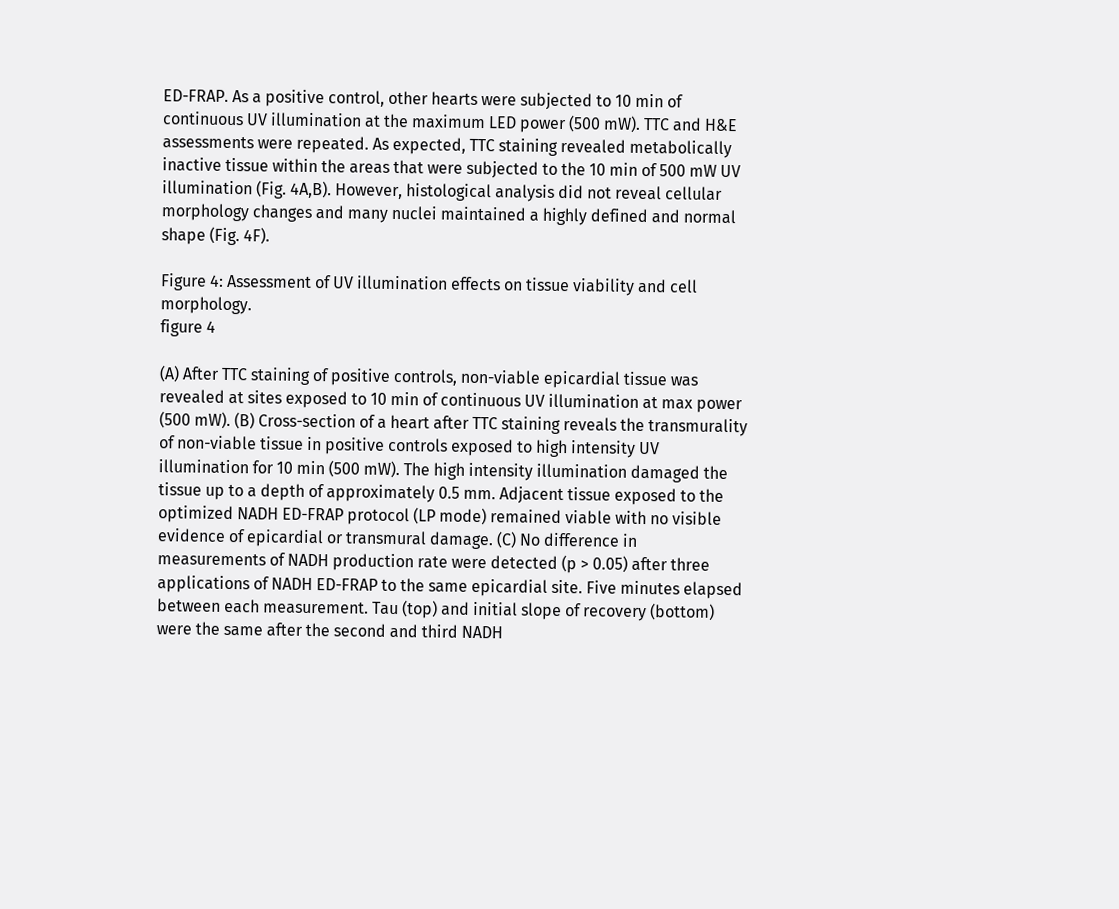ED-FRAP. As a positive control, other hearts were subjected to 10 min of continuous UV illumination at the maximum LED power (500 mW). TTC and H&E assessments were repeated. As expected, TTC staining revealed metabolically inactive tissue within the areas that were subjected to the 10 min of 500 mW UV illumination (Fig. 4A,B). However, histological analysis did not reveal cellular morphology changes and many nuclei maintained a highly defined and normal shape (Fig. 4F).

Figure 4: Assessment of UV illumination effects on tissue viability and cell morphology.
figure 4

(A) After TTC staining of positive controls, non-viable epicardial tissue was revealed at sites exposed to 10 min of continuous UV illumination at max power (500 mW). (B) Cross-section of a heart after TTC staining reveals the transmurality of non-viable tissue in positive controls exposed to high intensity UV illumination for 10 min (500 mW). The high intensity illumination damaged the tissue up to a depth of approximately 0.5 mm. Adjacent tissue exposed to the optimized NADH ED-FRAP protocol (LP mode) remained viable with no visible evidence of epicardial or transmural damage. (C) No difference in measurements of NADH production rate were detected (p > 0.05) after three applications of NADH ED-FRAP to the same epicardial site. Five minutes elapsed between each measurement. Tau (top) and initial slope of recovery (bottom) were the same after the second and third NADH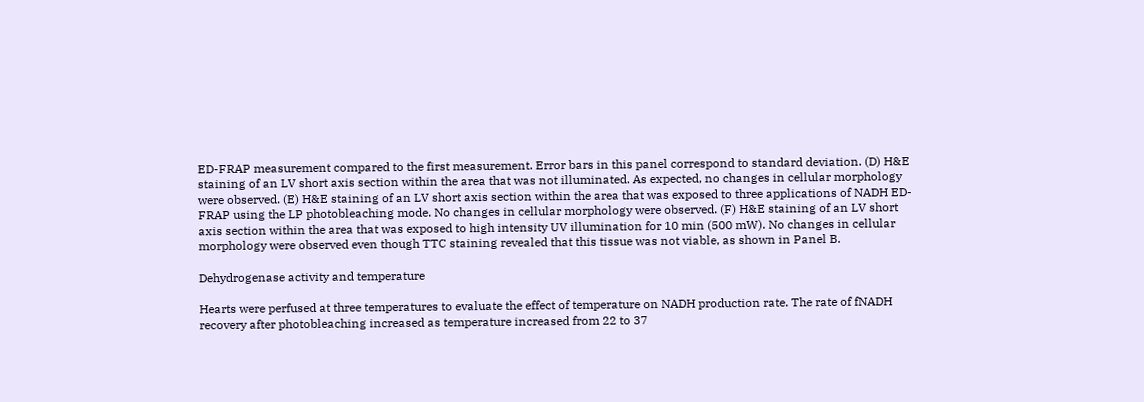ED-FRAP measurement compared to the first measurement. Error bars in this panel correspond to standard deviation. (D) H&E staining of an LV short axis section within the area that was not illuminated. As expected, no changes in cellular morphology were observed. (E) H&E staining of an LV short axis section within the area that was exposed to three applications of NADH ED-FRAP using the LP photobleaching mode. No changes in cellular morphology were observed. (F) H&E staining of an LV short axis section within the area that was exposed to high intensity UV illumination for 10 min (500 mW). No changes in cellular morphology were observed even though TTC staining revealed that this tissue was not viable, as shown in Panel B.

Dehydrogenase activity and temperature

Hearts were perfused at three temperatures to evaluate the effect of temperature on NADH production rate. The rate of fNADH recovery after photobleaching increased as temperature increased from 22 to 37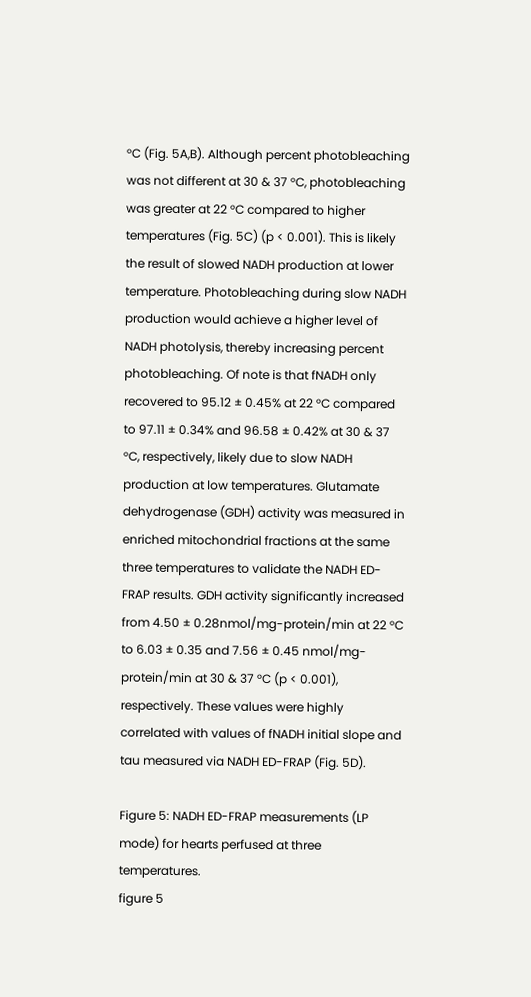°C (Fig. 5A,B). Although percent photobleaching was not different at 30 & 37 °C, photobleaching was greater at 22 °C compared to higher temperatures (Fig. 5C) (p < 0.001). This is likely the result of slowed NADH production at lower temperature. Photobleaching during slow NADH production would achieve a higher level of NADH photolysis, thereby increasing percent photobleaching. Of note is that fNADH only recovered to 95.12 ± 0.45% at 22 °C compared to 97.11 ± 0.34% and 96.58 ± 0.42% at 30 & 37 °C, respectively, likely due to slow NADH production at low temperatures. Glutamate dehydrogenase (GDH) activity was measured in enriched mitochondrial fractions at the same three temperatures to validate the NADH ED-FRAP results. GDH activity significantly increased from 4.50 ± 0.28nmol/mg-protein/min at 22 °C to 6.03 ± 0.35 and 7.56 ± 0.45 nmol/mg-protein/min at 30 & 37 °C (p < 0.001), respectively. These values were highly correlated with values of fNADH initial slope and tau measured via NADH ED-FRAP (Fig. 5D).

Figure 5: NADH ED-FRAP measurements (LP mode) for hearts perfused at three temperatures.
figure 5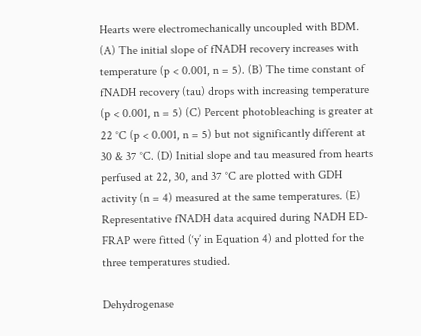Hearts were electromechanically uncoupled with BDM. (A) The initial slope of fNADH recovery increases with temperature (p < 0.001, n = 5). (B) The time constant of fNADH recovery (tau) drops with increasing temperature (p < 0.001, n = 5) (C) Percent photobleaching is greater at 22 °C (p < 0.001, n = 5) but not significantly different at 30 & 37 °C. (D) Initial slope and tau measured from hearts perfused at 22, 30, and 37 °C are plotted with GDH activity (n = 4) measured at the same temperatures. (E) Representative fNADH data acquired during NADH ED-FRAP were fitted (‘y’ in Equation 4) and plotted for the three temperatures studied.

Dehydrogenase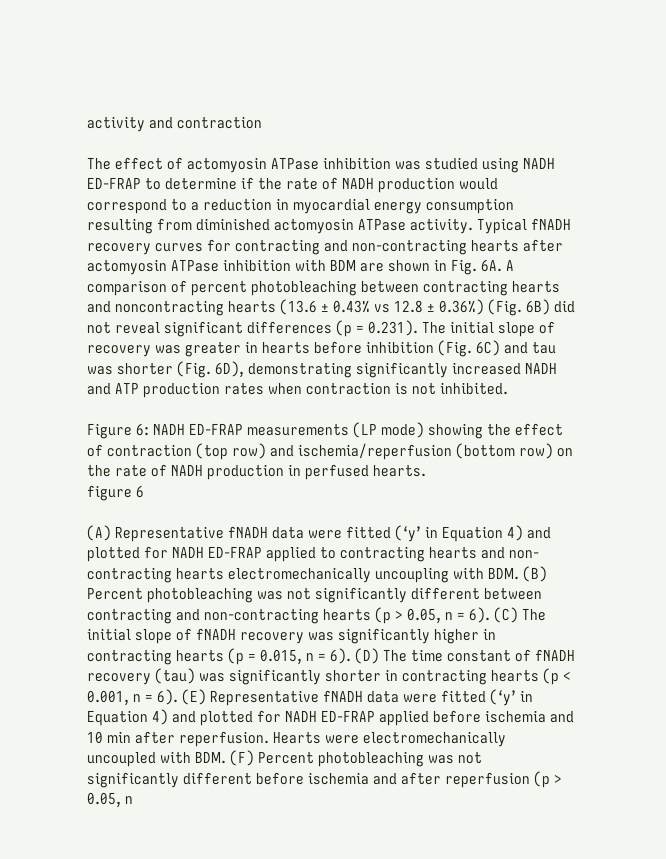activity and contraction

The effect of actomyosin ATPase inhibition was studied using NADH ED-FRAP to determine if the rate of NADH production would correspond to a reduction in myocardial energy consumption resulting from diminished actomyosin ATPase activity. Typical fNADH recovery curves for contracting and non-contracting hearts after actomyosin ATPase inhibition with BDM are shown in Fig. 6A. A comparison of percent photobleaching between contracting hearts and noncontracting hearts (13.6 ± 0.43% vs 12.8 ± 0.36%) (Fig. 6B) did not reveal significant differences (p = 0.231). The initial slope of recovery was greater in hearts before inhibition (Fig. 6C) and tau was shorter (Fig. 6D), demonstrating significantly increased NADH and ATP production rates when contraction is not inhibited.

Figure 6: NADH ED-FRAP measurements (LP mode) showing the effect of contraction (top row) and ischemia/reperfusion (bottom row) on the rate of NADH production in perfused hearts.
figure 6

(A) Representative fNADH data were fitted (‘y’ in Equation 4) and plotted for NADH ED-FRAP applied to contracting hearts and non-contracting hearts electromechanically uncoupling with BDM. (B) Percent photobleaching was not significantly different between contracting and non-contracting hearts (p > 0.05, n = 6). (C) The initial slope of fNADH recovery was significantly higher in contracting hearts (p = 0.015, n = 6). (D) The time constant of fNADH recovery (tau) was significantly shorter in contracting hearts (p < 0.001, n = 6). (E) Representative fNADH data were fitted (‘y’ in Equation 4) and plotted for NADH ED-FRAP applied before ischemia and 10 min after reperfusion. Hearts were electromechanically uncoupled with BDM. (F) Percent photobleaching was not significantly different before ischemia and after reperfusion (p > 0.05, n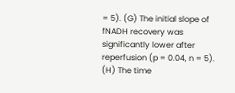= 5). (G) The initial slope of fNADH recovery was significantly lower after reperfusion (p = 0.04, n = 5). (H) The time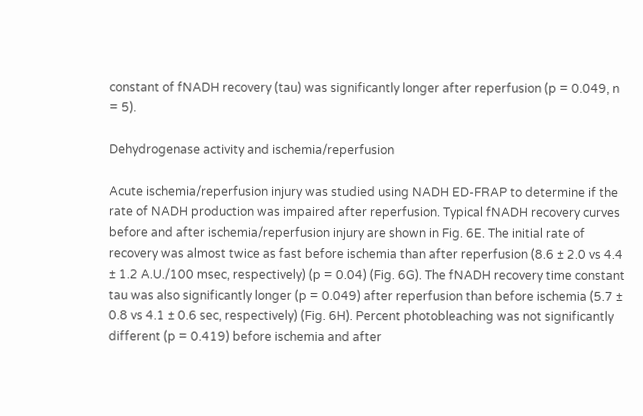constant of fNADH recovery (tau) was significantly longer after reperfusion (p = 0.049, n = 5).

Dehydrogenase activity and ischemia/reperfusion

Acute ischemia/reperfusion injury was studied using NADH ED-FRAP to determine if the rate of NADH production was impaired after reperfusion. Typical fNADH recovery curves before and after ischemia/reperfusion injury are shown in Fig. 6E. The initial rate of recovery was almost twice as fast before ischemia than after reperfusion (8.6 ± 2.0 vs 4.4 ± 1.2 A.U./100 msec, respectively) (p = 0.04) (Fig. 6G). The fNADH recovery time constant tau was also significantly longer (p = 0.049) after reperfusion than before ischemia (5.7 ± 0.8 vs 4.1 ± 0.6 sec, respectively) (Fig. 6H). Percent photobleaching was not significantly different (p = 0.419) before ischemia and after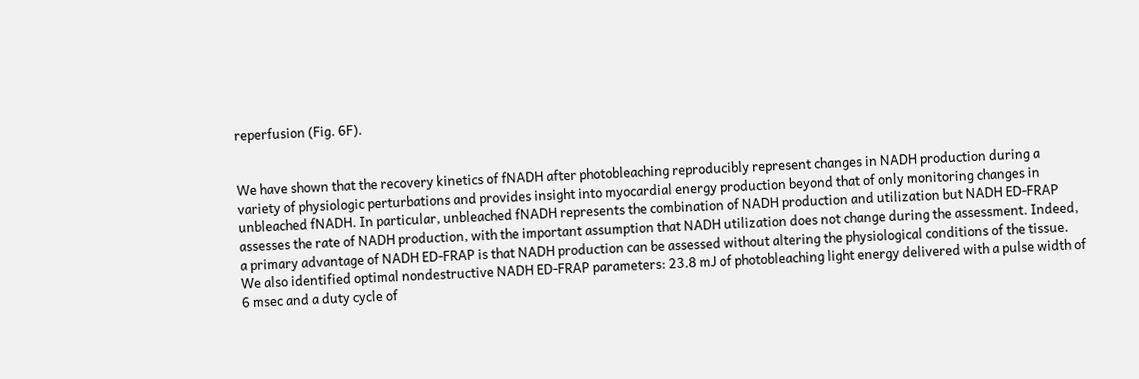reperfusion (Fig. 6F).


We have shown that the recovery kinetics of fNADH after photobleaching reproducibly represent changes in NADH production during a variety of physiologic perturbations and provides insight into myocardial energy production beyond that of only monitoring changes in unbleached fNADH. In particular, unbleached fNADH represents the combination of NADH production and utilization but NADH ED-FRAP assesses the rate of NADH production, with the important assumption that NADH utilization does not change during the assessment. Indeed, a primary advantage of NADH ED-FRAP is that NADH production can be assessed without altering the physiological conditions of the tissue. We also identified optimal nondestructive NADH ED-FRAP parameters: 23.8 mJ of photobleaching light energy delivered with a pulse width of 6 msec and a duty cycle of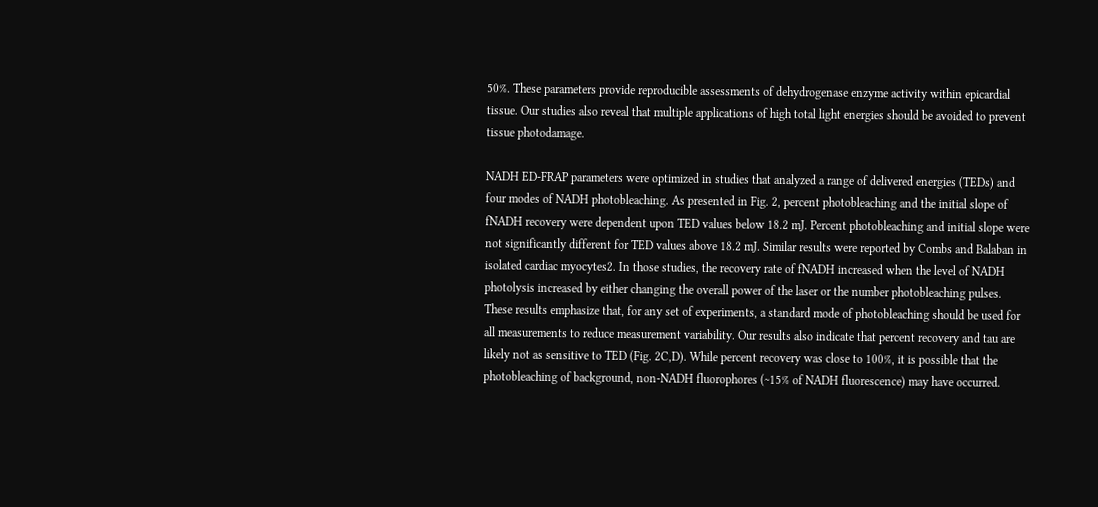50%. These parameters provide reproducible assessments of dehydrogenase enzyme activity within epicardial tissue. Our studies also reveal that multiple applications of high total light energies should be avoided to prevent tissue photodamage.

NADH ED-FRAP parameters were optimized in studies that analyzed a range of delivered energies (TEDs) and four modes of NADH photobleaching. As presented in Fig. 2, percent photobleaching and the initial slope of fNADH recovery were dependent upon TED values below 18.2 mJ. Percent photobleaching and initial slope were not significantly different for TED values above 18.2 mJ. Similar results were reported by Combs and Balaban in isolated cardiac myocytes2. In those studies, the recovery rate of fNADH increased when the level of NADH photolysis increased by either changing the overall power of the laser or the number photobleaching pulses. These results emphasize that, for any set of experiments, a standard mode of photobleaching should be used for all measurements to reduce measurement variability. Our results also indicate that percent recovery and tau are likely not as sensitive to TED (Fig. 2C,D). While percent recovery was close to 100%, it is possible that the photobleaching of background, non-NADH fluorophores (~15% of NADH fluorescence) may have occurred.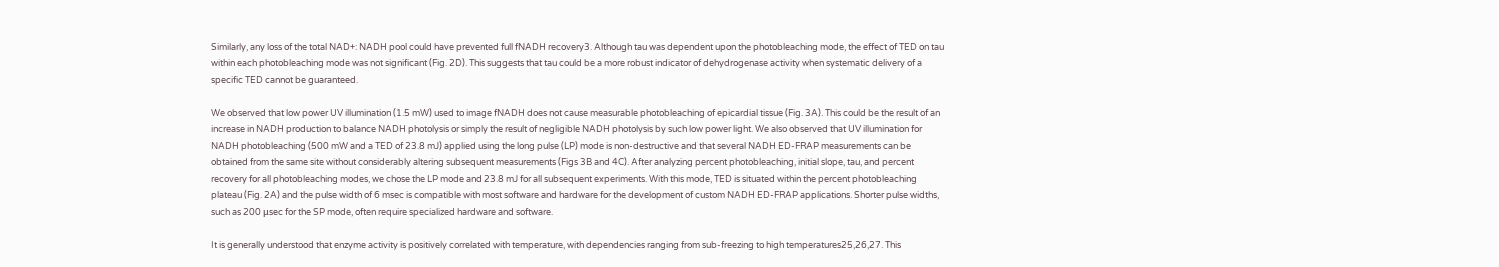Similarly, any loss of the total NAD+: NADH pool could have prevented full fNADH recovery3. Although tau was dependent upon the photobleaching mode, the effect of TED on tau within each photobleaching mode was not significant (Fig. 2D). This suggests that tau could be a more robust indicator of dehydrogenase activity when systematic delivery of a specific TED cannot be guaranteed.

We observed that low power UV illumination (1.5 mW) used to image fNADH does not cause measurable photobleaching of epicardial tissue (Fig. 3A). This could be the result of an increase in NADH production to balance NADH photolysis or simply the result of negligible NADH photolysis by such low power light. We also observed that UV illumination for NADH photobleaching (500 mW and a TED of 23.8 mJ) applied using the long pulse (LP) mode is non-destructive and that several NADH ED-FRAP measurements can be obtained from the same site without considerably altering subsequent measurements (Figs 3B and 4C). After analyzing percent photobleaching, initial slope, tau, and percent recovery for all photobleaching modes, we chose the LP mode and 23.8 mJ for all subsequent experiments. With this mode, TED is situated within the percent photobleaching plateau (Fig. 2A) and the pulse width of 6 msec is compatible with most software and hardware for the development of custom NADH ED-FRAP applications. Shorter pulse widths, such as 200 μsec for the SP mode, often require specialized hardware and software.

It is generally understood that enzyme activity is positively correlated with temperature, with dependencies ranging from sub-freezing to high temperatures25,26,27. This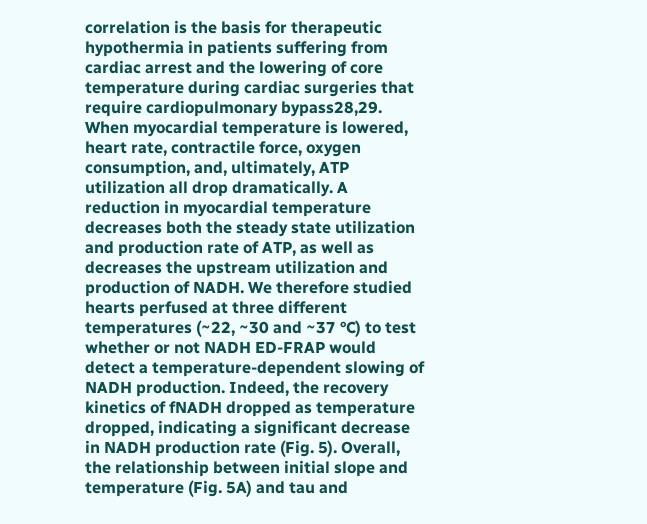correlation is the basis for therapeutic hypothermia in patients suffering from cardiac arrest and the lowering of core temperature during cardiac surgeries that require cardiopulmonary bypass28,29. When myocardial temperature is lowered, heart rate, contractile force, oxygen consumption, and, ultimately, ATP utilization all drop dramatically. A reduction in myocardial temperature decreases both the steady state utilization and production rate of ATP, as well as decreases the upstream utilization and production of NADH. We therefore studied hearts perfused at three different temperatures (~22, ~30 and ~37 °C) to test whether or not NADH ED-FRAP would detect a temperature-dependent slowing of NADH production. Indeed, the recovery kinetics of fNADH dropped as temperature dropped, indicating a significant decrease in NADH production rate (Fig. 5). Overall, the relationship between initial slope and temperature (Fig. 5A) and tau and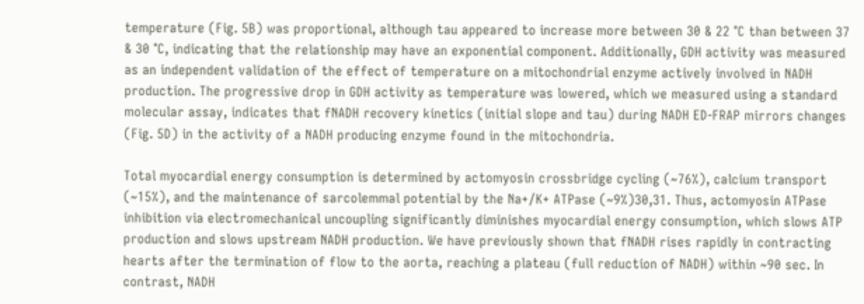temperature (Fig. 5B) was proportional, although tau appeared to increase more between 30 & 22 °C than between 37 & 30 °C, indicating that the relationship may have an exponential component. Additionally, GDH activity was measured as an independent validation of the effect of temperature on a mitochondrial enzyme actively involved in NADH production. The progressive drop in GDH activity as temperature was lowered, which we measured using a standard molecular assay, indicates that fNADH recovery kinetics (initial slope and tau) during NADH ED-FRAP mirrors changes (Fig. 5D) in the activity of a NADH producing enzyme found in the mitochondria.

Total myocardial energy consumption is determined by actomyosin crossbridge cycling (~76%), calcium transport (~15%), and the maintenance of sarcolemmal potential by the Na+/K+ ATPase (~9%)30,31. Thus, actomyosin ATPase inhibition via electromechanical uncoupling significantly diminishes myocardial energy consumption, which slows ATP production and slows upstream NADH production. We have previously shown that fNADH rises rapidly in contracting hearts after the termination of flow to the aorta, reaching a plateau (full reduction of NADH) within ~90 sec. In contrast, NADH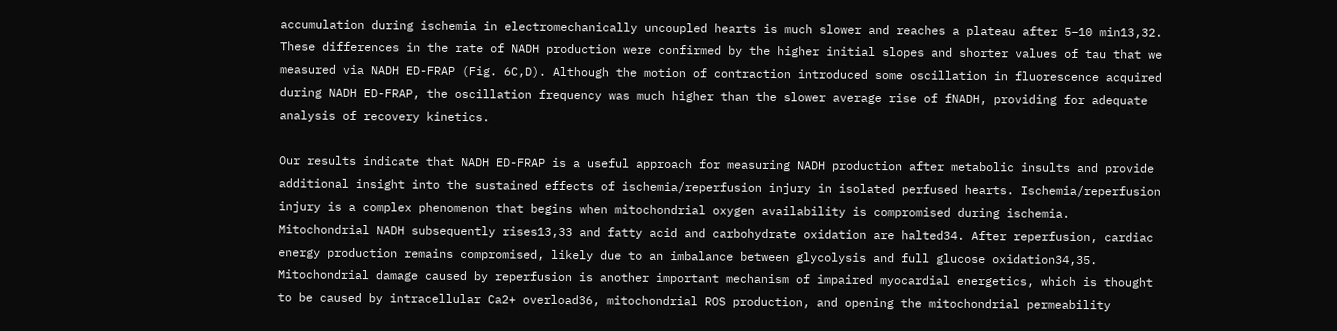accumulation during ischemia in electromechanically uncoupled hearts is much slower and reaches a plateau after 5–10 min13,32. These differences in the rate of NADH production were confirmed by the higher initial slopes and shorter values of tau that we measured via NADH ED-FRAP (Fig. 6C,D). Although the motion of contraction introduced some oscillation in fluorescence acquired during NADH ED-FRAP, the oscillation frequency was much higher than the slower average rise of fNADH, providing for adequate analysis of recovery kinetics.

Our results indicate that NADH ED-FRAP is a useful approach for measuring NADH production after metabolic insults and provide additional insight into the sustained effects of ischemia/reperfusion injury in isolated perfused hearts. Ischemia/reperfusion injury is a complex phenomenon that begins when mitochondrial oxygen availability is compromised during ischemia. Mitochondrial NADH subsequently rises13,33 and fatty acid and carbohydrate oxidation are halted34. After reperfusion, cardiac energy production remains compromised, likely due to an imbalance between glycolysis and full glucose oxidation34,35. Mitochondrial damage caused by reperfusion is another important mechanism of impaired myocardial energetics, which is thought to be caused by intracellular Ca2+ overload36, mitochondrial ROS production, and opening the mitochondrial permeability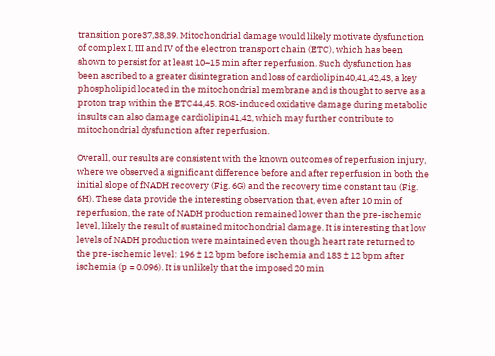transition pore37,38,39. Mitochondrial damage would likely motivate dysfunction of complex I, III and IV of the electron transport chain (ETC), which has been shown to persist for at least 10–15 min after reperfusion. Such dysfunction has been ascribed to a greater disintegration and loss of cardiolipin40,41,42,43, a key phospholipid located in the mitochondrial membrane and is thought to serve as a proton trap within the ETC44,45. ROS-induced oxidative damage during metabolic insults can also damage cardiolipin41,42, which may further contribute to mitochondrial dysfunction after reperfusion.

Overall, our results are consistent with the known outcomes of reperfusion injury, where we observed a significant difference before and after reperfusion in both the initial slope of fNADH recovery (Fig. 6G) and the recovery time constant tau (Fig. 6H). These data provide the interesting observation that, even after 10 min of reperfusion, the rate of NADH production remained lower than the pre-ischemic level, likely the result of sustained mitochondrial damage. It is interesting that low levels of NADH production were maintained even though heart rate returned to the pre-ischemic level: 196 ± 12 bpm before ischemia and 183 ± 12 bpm after ischemia (p = 0.096). It is unlikely that the imposed 20 min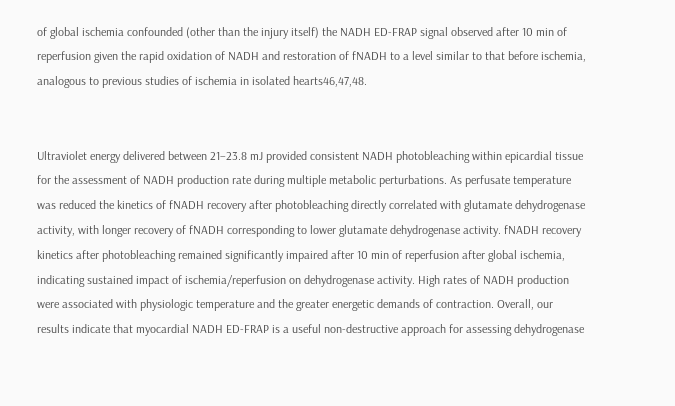of global ischemia confounded (other than the injury itself) the NADH ED-FRAP signal observed after 10 min of reperfusion given the rapid oxidation of NADH and restoration of fNADH to a level similar to that before ischemia, analogous to previous studies of ischemia in isolated hearts46,47,48.


Ultraviolet energy delivered between 21–23.8 mJ provided consistent NADH photobleaching within epicardial tissue for the assessment of NADH production rate during multiple metabolic perturbations. As perfusate temperature was reduced the kinetics of fNADH recovery after photobleaching directly correlated with glutamate dehydrogenase activity, with longer recovery of fNADH corresponding to lower glutamate dehydrogenase activity. fNADH recovery kinetics after photobleaching remained significantly impaired after 10 min of reperfusion after global ischemia, indicating sustained impact of ischemia/reperfusion on dehydrogenase activity. High rates of NADH production were associated with physiologic temperature and the greater energetic demands of contraction. Overall, our results indicate that myocardial NADH ED-FRAP is a useful non-destructive approach for assessing dehydrogenase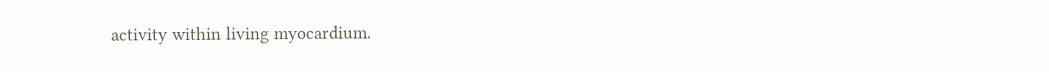activity within living myocardium.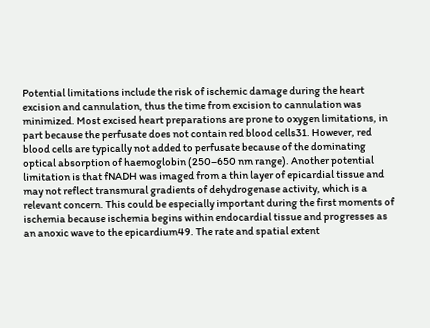Potential limitations include the risk of ischemic damage during the heart excision and cannulation, thus the time from excision to cannulation was minimized. Most excised heart preparations are prone to oxygen limitations, in part because the perfusate does not contain red blood cells31. However, red blood cells are typically not added to perfusate because of the dominating optical absorption of haemoglobin (250–650 nm range). Another potential limitation is that fNADH was imaged from a thin layer of epicardial tissue and may not reflect transmural gradients of dehydrogenase activity, which is a relevant concern. This could be especially important during the first moments of ischemia because ischemia begins within endocardial tissue and progresses as an anoxic wave to the epicardium49. The rate and spatial extent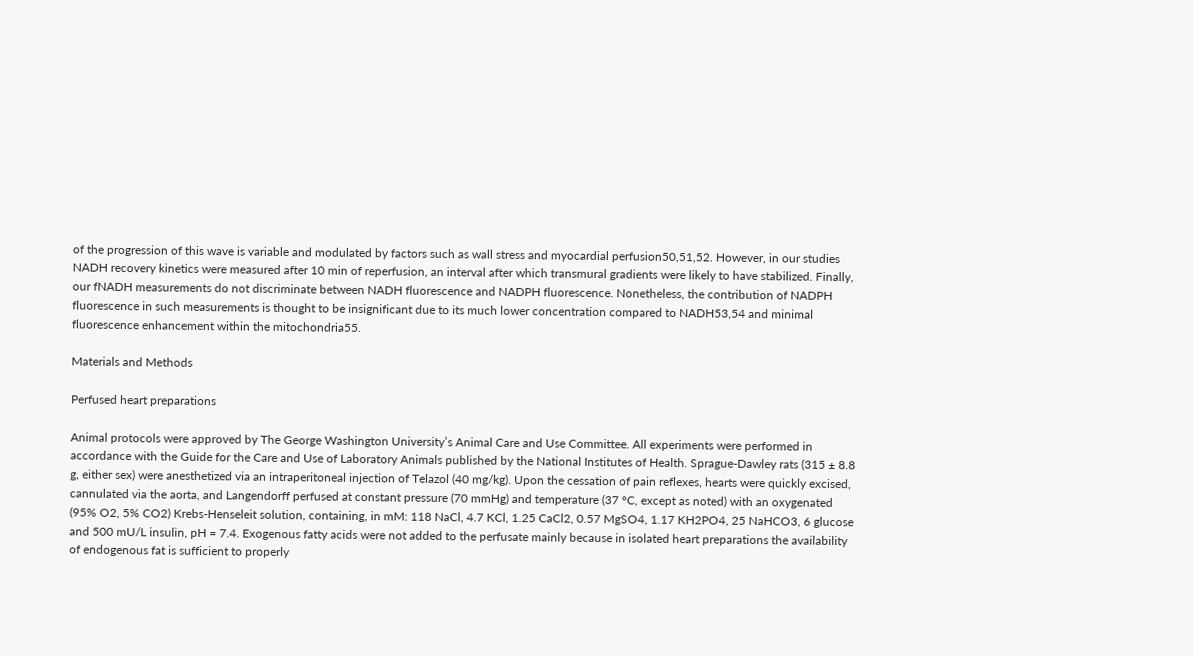of the progression of this wave is variable and modulated by factors such as wall stress and myocardial perfusion50,51,52. However, in our studies NADH recovery kinetics were measured after 10 min of reperfusion, an interval after which transmural gradients were likely to have stabilized. Finally, our fNADH measurements do not discriminate between NADH fluorescence and NADPH fluorescence. Nonetheless, the contribution of NADPH fluorescence in such measurements is thought to be insignificant due to its much lower concentration compared to NADH53,54 and minimal fluorescence enhancement within the mitochondria55.

Materials and Methods

Perfused heart preparations

Animal protocols were approved by The George Washington University’s Animal Care and Use Committee. All experiments were performed in accordance with the Guide for the Care and Use of Laboratory Animals published by the National Institutes of Health. Sprague-Dawley rats (315 ± 8.8 g, either sex) were anesthetized via an intraperitoneal injection of Telazol (40 mg/kg). Upon the cessation of pain reflexes, hearts were quickly excised, cannulated via the aorta, and Langendorff perfused at constant pressure (70 mmHg) and temperature (37 °C, except as noted) with an oxygenated (95% O2, 5% CO2) Krebs-Henseleit solution, containing, in mM: 118 NaCl, 4.7 KCl, 1.25 CaCl2, 0.57 MgSO4, 1.17 KH2PO4, 25 NaHCO3, 6 glucose and 500 mU/L insulin, pH = 7.4. Exogenous fatty acids were not added to the perfusate mainly because in isolated heart preparations the availability of endogenous fat is sufficient to properly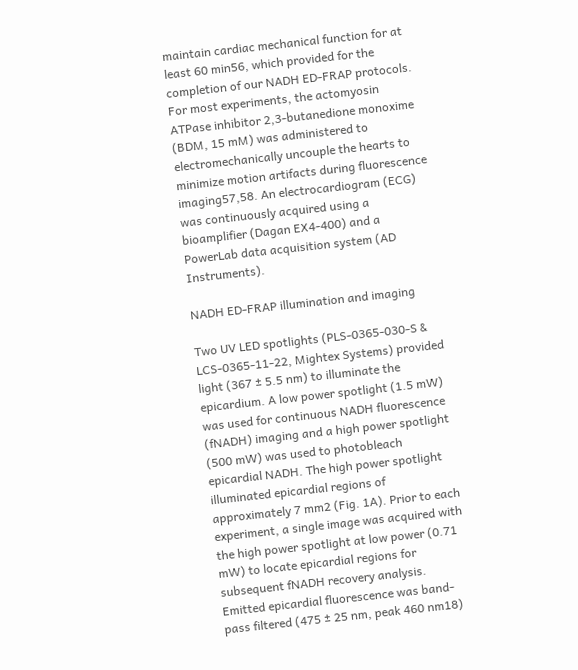maintain cardiac mechanical function for at least 60 min56, which provided for the completion of our NADH ED-FRAP protocols. For most experiments, the actomyosin ATPase inhibitor 2,3-butanedione monoxime (BDM, 15 mM) was administered to electromechanically uncouple the hearts to minimize motion artifacts during fluorescence imaging57,58. An electrocardiogram (ECG) was continuously acquired using a bioamplifier (Dagan EX4-400) and a PowerLab data acquisition system (AD Instruments).

NADH ED-FRAP illumination and imaging

Two UV LED spotlights (PLS-0365-030-S & LCS-0365-11-22, Mightex Systems) provided light (367 ± 5.5 nm) to illuminate the epicardium. A low power spotlight (1.5 mW) was used for continuous NADH fluorescence (fNADH) imaging and a high power spotlight (500 mW) was used to photobleach epicardial NADH. The high power spotlight illuminated epicardial regions of approximately 7 mm2 (Fig. 1A). Prior to each experiment, a single image was acquired with the high power spotlight at low power (0.71 mW) to locate epicardial regions for subsequent fNADH recovery analysis. Emitted epicardial fluorescence was band-pass filtered (475 ± 25 nm, peak 460 nm18)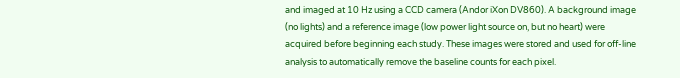and imaged at 10 Hz using a CCD camera (Andor iXon DV860). A background image (no lights) and a reference image (low power light source on, but no heart) were acquired before beginning each study. These images were stored and used for off-line analysis to automatically remove the baseline counts for each pixel.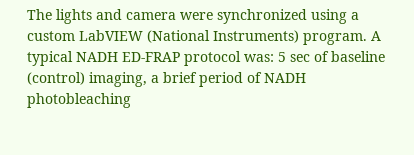The lights and camera were synchronized using a custom LabVIEW (National Instruments) program. A typical NADH ED-FRAP protocol was: 5 sec of baseline (control) imaging, a brief period of NADH photobleaching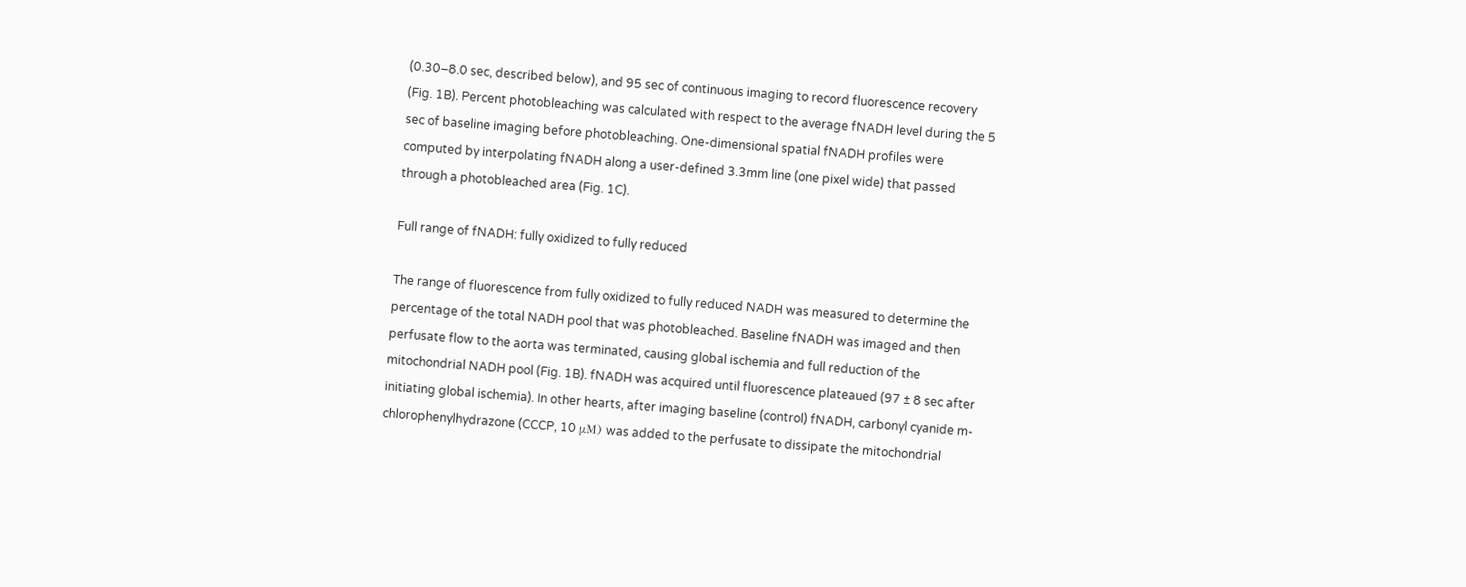(0.30–8.0 sec, described below), and 95 sec of continuous imaging to record fluorescence recovery (Fig. 1B). Percent photobleaching was calculated with respect to the average fNADH level during the 5 sec of baseline imaging before photobleaching. One-dimensional spatial fNADH profiles were computed by interpolating fNADH along a user-defined 3.3mm line (one pixel wide) that passed through a photobleached area (Fig. 1C).

Full range of fNADH: fully oxidized to fully reduced

The range of fluorescence from fully oxidized to fully reduced NADH was measured to determine the percentage of the total NADH pool that was photobleached. Baseline fNADH was imaged and then perfusate flow to the aorta was terminated, causing global ischemia and full reduction of the mitochondrial NADH pool (Fig. 1B). fNADH was acquired until fluorescence plateaued (97 ± 8 sec after initiating global ischemia). In other hearts, after imaging baseline (control) fNADH, carbonyl cyanide m-chlorophenylhydrazone (CCCP, 10 μM) was added to the perfusate to dissipate the mitochondrial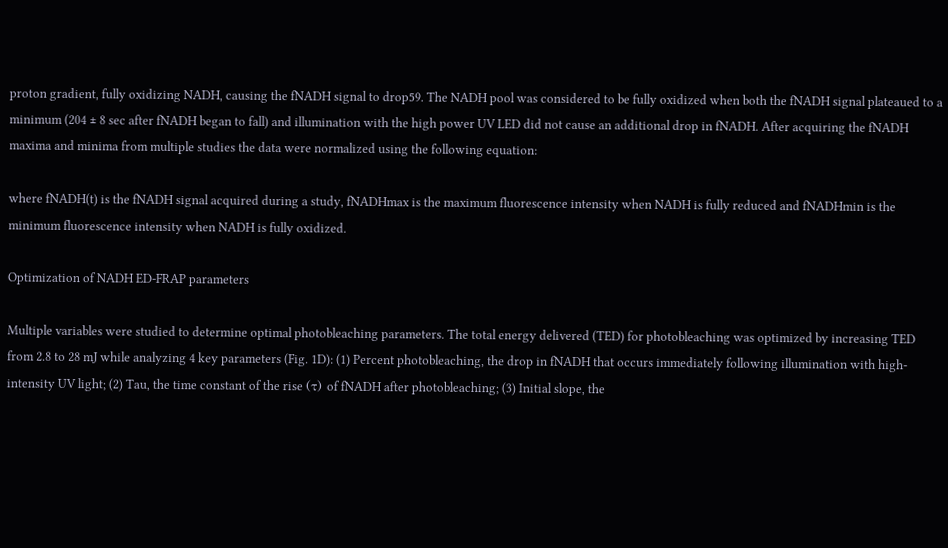proton gradient, fully oxidizing NADH, causing the fNADH signal to drop59. The NADH pool was considered to be fully oxidized when both the fNADH signal plateaued to a minimum (204 ± 8 sec after fNADH began to fall) and illumination with the high power UV LED did not cause an additional drop in fNADH. After acquiring the fNADH maxima and minima from multiple studies the data were normalized using the following equation:

where fNADH(t) is the fNADH signal acquired during a study, fNADHmax is the maximum fluorescence intensity when NADH is fully reduced and fNADHmin is the minimum fluorescence intensity when NADH is fully oxidized.

Optimization of NADH ED-FRAP parameters

Multiple variables were studied to determine optimal photobleaching parameters. The total energy delivered (TED) for photobleaching was optimized by increasing TED from 2.8 to 28 mJ while analyzing 4 key parameters (Fig. 1D): (1) Percent photobleaching, the drop in fNADH that occurs immediately following illumination with high-intensity UV light; (2) Tau, the time constant of the rise (τ) of fNADH after photobleaching; (3) Initial slope, the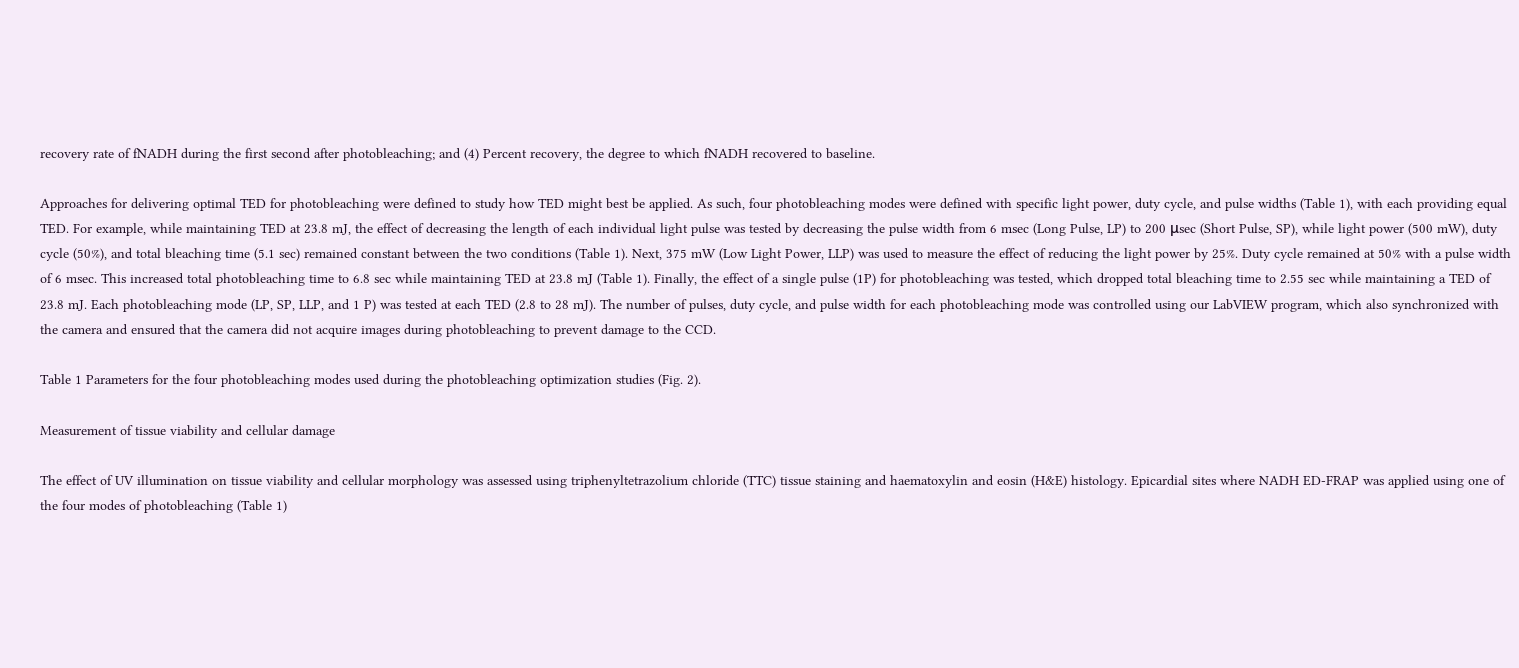recovery rate of fNADH during the first second after photobleaching; and (4) Percent recovery, the degree to which fNADH recovered to baseline.

Approaches for delivering optimal TED for photobleaching were defined to study how TED might best be applied. As such, four photobleaching modes were defined with specific light power, duty cycle, and pulse widths (Table 1), with each providing equal TED. For example, while maintaining TED at 23.8 mJ, the effect of decreasing the length of each individual light pulse was tested by decreasing the pulse width from 6 msec (Long Pulse, LP) to 200 μsec (Short Pulse, SP), while light power (500 mW), duty cycle (50%), and total bleaching time (5.1 sec) remained constant between the two conditions (Table 1). Next, 375 mW (Low Light Power, LLP) was used to measure the effect of reducing the light power by 25%. Duty cycle remained at 50% with a pulse width of 6 msec. This increased total photobleaching time to 6.8 sec while maintaining TED at 23.8 mJ (Table 1). Finally, the effect of a single pulse (1P) for photobleaching was tested, which dropped total bleaching time to 2.55 sec while maintaining a TED of 23.8 mJ. Each photobleaching mode (LP, SP, LLP, and 1 P) was tested at each TED (2.8 to 28 mJ). The number of pulses, duty cycle, and pulse width for each photobleaching mode was controlled using our LabVIEW program, which also synchronized with the camera and ensured that the camera did not acquire images during photobleaching to prevent damage to the CCD.

Table 1 Parameters for the four photobleaching modes used during the photobleaching optimization studies (Fig. 2).

Measurement of tissue viability and cellular damage

The effect of UV illumination on tissue viability and cellular morphology was assessed using triphenyltetrazolium chloride (TTC) tissue staining and haematoxylin and eosin (H&E) histology. Epicardial sites where NADH ED-FRAP was applied using one of the four modes of photobleaching (Table 1)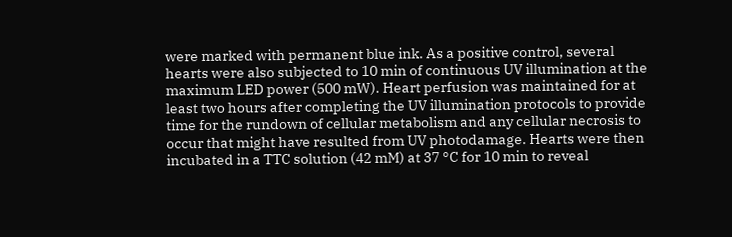were marked with permanent blue ink. As a positive control, several hearts were also subjected to 10 min of continuous UV illumination at the maximum LED power (500 mW). Heart perfusion was maintained for at least two hours after completing the UV illumination protocols to provide time for the rundown of cellular metabolism and any cellular necrosis to occur that might have resulted from UV photodamage. Hearts were then incubated in a TTC solution (42 mM) at 37 °C for 10 min to reveal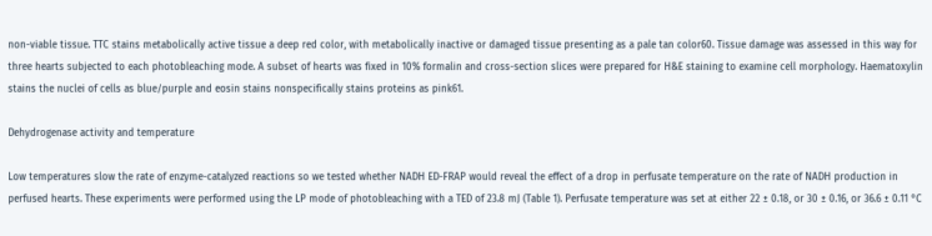non-viable tissue. TTC stains metabolically active tissue a deep red color, with metabolically inactive or damaged tissue presenting as a pale tan color60. Tissue damage was assessed in this way for three hearts subjected to each photobleaching mode. A subset of hearts was fixed in 10% formalin and cross-section slices were prepared for H&E staining to examine cell morphology. Haematoxylin stains the nuclei of cells as blue/purple and eosin stains nonspecifically stains proteins as pink61.

Dehydrogenase activity and temperature

Low temperatures slow the rate of enzyme-catalyzed reactions so we tested whether NADH ED-FRAP would reveal the effect of a drop in perfusate temperature on the rate of NADH production in perfused hearts. These experiments were performed using the LP mode of photobleaching with a TED of 23.8 mJ (Table 1). Perfusate temperature was set at either 22 ± 0.18, or 30 ± 0.16, or 36.6 ± 0.11 °C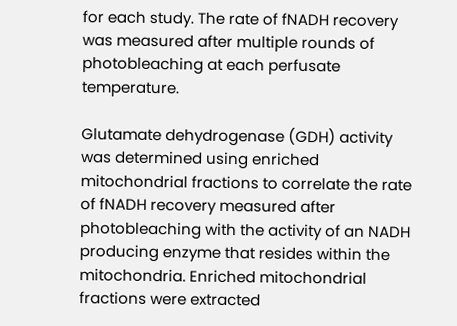for each study. The rate of fNADH recovery was measured after multiple rounds of photobleaching at each perfusate temperature.

Glutamate dehydrogenase (GDH) activity was determined using enriched mitochondrial fractions to correlate the rate of fNADH recovery measured after photobleaching with the activity of an NADH producing enzyme that resides within the mitochondria. Enriched mitochondrial fractions were extracted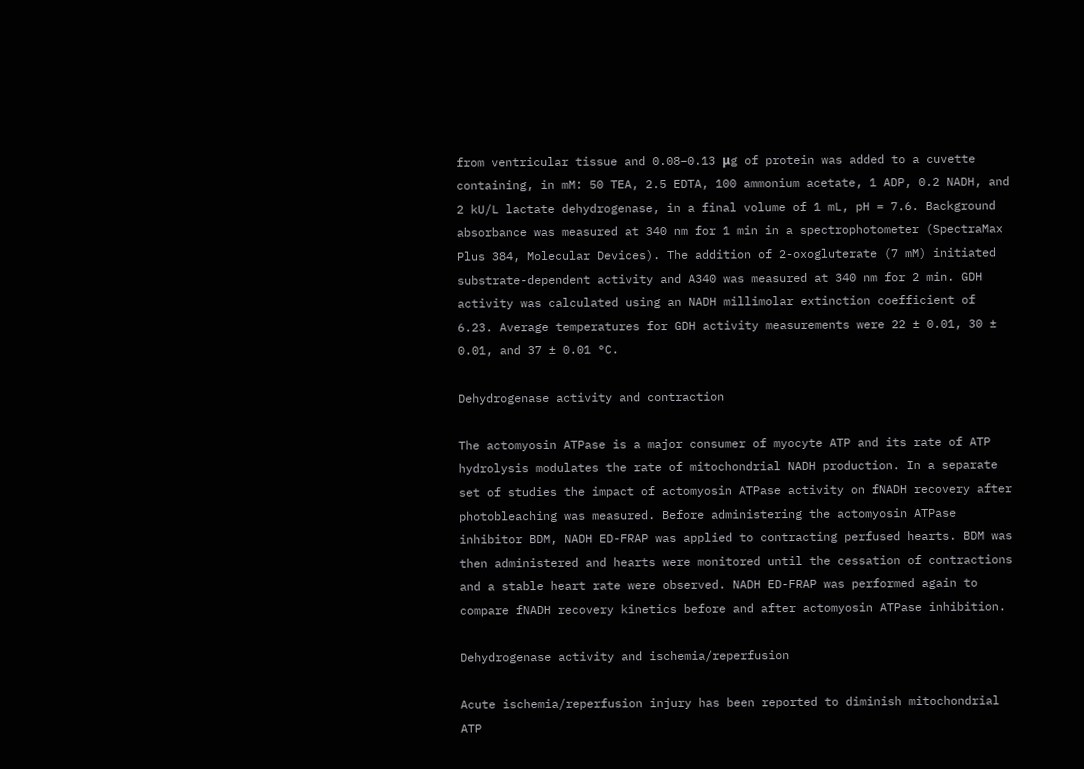from ventricular tissue and 0.08–0.13 μg of protein was added to a cuvette containing, in mM: 50 TEA, 2.5 EDTA, 100 ammonium acetate, 1 ADP, 0.2 NADH, and 2 kU/L lactate dehydrogenase, in a final volume of 1 mL, pH = 7.6. Background absorbance was measured at 340 nm for 1 min in a spectrophotometer (SpectraMax Plus 384, Molecular Devices). The addition of 2-oxogluterate (7 mM) initiated substrate-dependent activity and A340 was measured at 340 nm for 2 min. GDH activity was calculated using an NADH millimolar extinction coefficient of 6.23. Average temperatures for GDH activity measurements were 22 ± 0.01, 30 ± 0.01, and 37 ± 0.01 °C.

Dehydrogenase activity and contraction

The actomyosin ATPase is a major consumer of myocyte ATP and its rate of ATP hydrolysis modulates the rate of mitochondrial NADH production. In a separate set of studies the impact of actomyosin ATPase activity on fNADH recovery after photobleaching was measured. Before administering the actomyosin ATPase inhibitor BDM, NADH ED-FRAP was applied to contracting perfused hearts. BDM was then administered and hearts were monitored until the cessation of contractions and a stable heart rate were observed. NADH ED-FRAP was performed again to compare fNADH recovery kinetics before and after actomyosin ATPase inhibition.

Dehydrogenase activity and ischemia/reperfusion

Acute ischemia/reperfusion injury has been reported to diminish mitochondrial ATP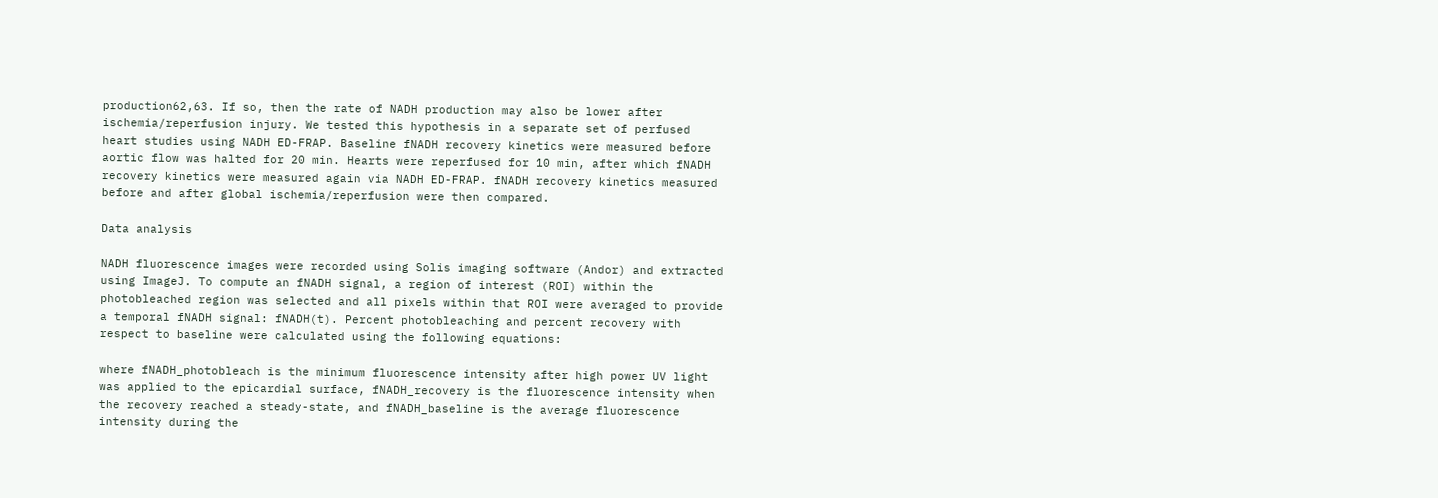production62,63. If so, then the rate of NADH production may also be lower after ischemia/reperfusion injury. We tested this hypothesis in a separate set of perfused heart studies using NADH ED-FRAP. Baseline fNADH recovery kinetics were measured before aortic flow was halted for 20 min. Hearts were reperfused for 10 min, after which fNADH recovery kinetics were measured again via NADH ED-FRAP. fNADH recovery kinetics measured before and after global ischemia/reperfusion were then compared.

Data analysis

NADH fluorescence images were recorded using Solis imaging software (Andor) and extracted using ImageJ. To compute an fNADH signal, a region of interest (ROI) within the photobleached region was selected and all pixels within that ROI were averaged to provide a temporal fNADH signal: fNADH(t). Percent photobleaching and percent recovery with respect to baseline were calculated using the following equations:

where fNADH_photobleach is the minimum fluorescence intensity after high power UV light was applied to the epicardial surface, fNADH_recovery is the fluorescence intensity when the recovery reached a steady-state, and fNADH_baseline is the average fluorescence intensity during the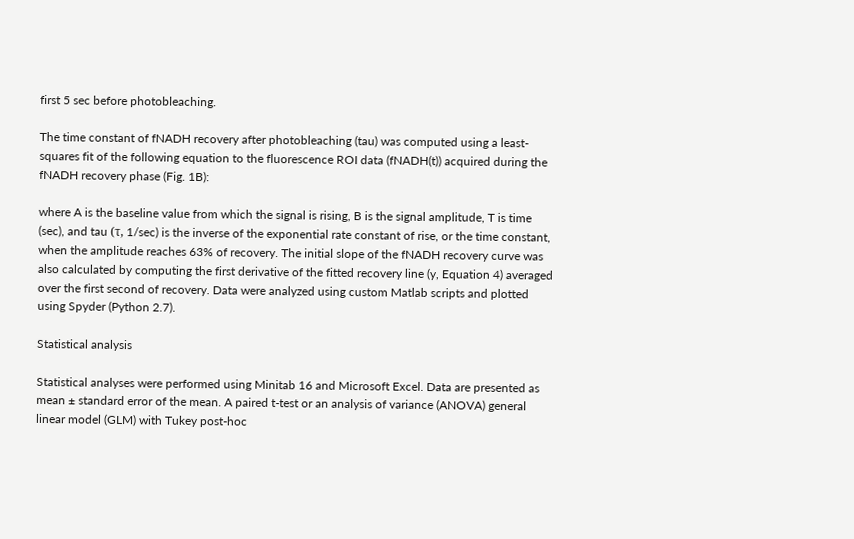first 5 sec before photobleaching.

The time constant of fNADH recovery after photobleaching (tau) was computed using a least-squares fit of the following equation to the fluorescence ROI data (fNADH(t)) acquired during the fNADH recovery phase (Fig. 1B):

where A is the baseline value from which the signal is rising, B is the signal amplitude, T is time (sec), and tau (τ, 1/sec) is the inverse of the exponential rate constant of rise, or the time constant, when the amplitude reaches 63% of recovery. The initial slope of the fNADH recovery curve was also calculated by computing the first derivative of the fitted recovery line (y, Equation 4) averaged over the first second of recovery. Data were analyzed using custom Matlab scripts and plotted using Spyder (Python 2.7).

Statistical analysis

Statistical analyses were performed using Minitab 16 and Microsoft Excel. Data are presented as mean ± standard error of the mean. A paired t-test or an analysis of variance (ANOVA) general linear model (GLM) with Tukey post-hoc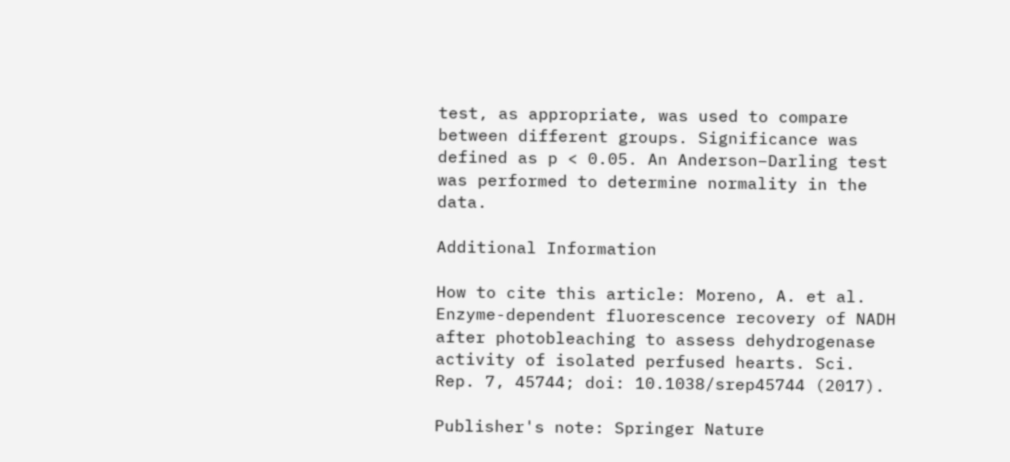test, as appropriate, was used to compare between different groups. Significance was defined as p < 0.05. An Anderson–Darling test was performed to determine normality in the data.

Additional Information

How to cite this article: Moreno, A. et al. Enzyme-dependent fluorescence recovery of NADH after photobleaching to assess dehydrogenase activity of isolated perfused hearts. Sci. Rep. 7, 45744; doi: 10.1038/srep45744 (2017).

Publisher's note: Springer Nature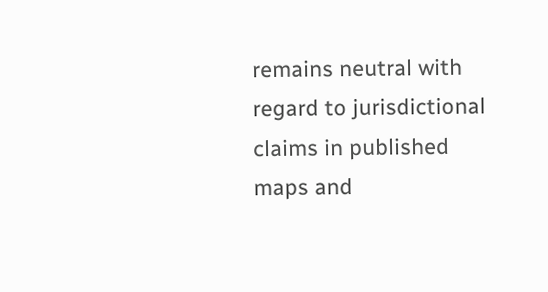remains neutral with regard to jurisdictional claims in published maps and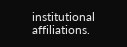institutional affiliations.